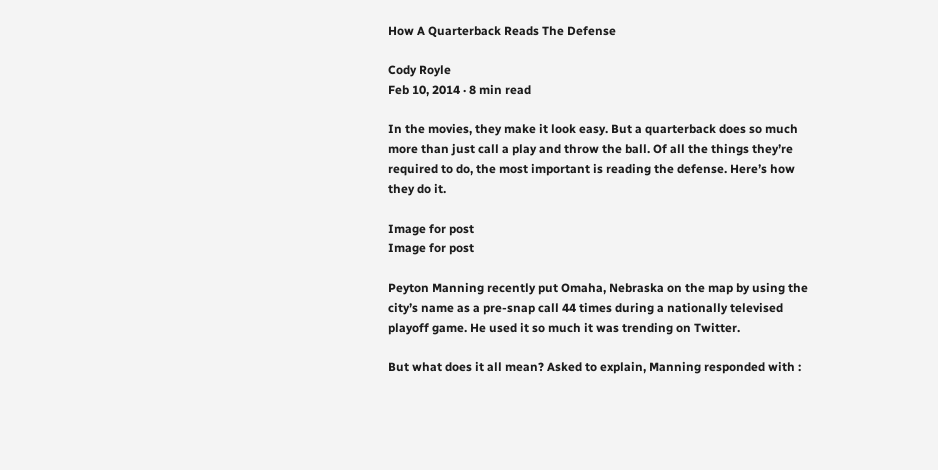How A Quarterback Reads The Defense

Cody Royle
Feb 10, 2014 · 8 min read

In the movies, they make it look easy. But a quarterback does so much more than just call a play and throw the ball. Of all the things they’re required to do, the most important is reading the defense. Here’s how they do it.

Image for post
Image for post

Peyton Manning recently put Omaha, Nebraska on the map by using the city’s name as a pre-snap call 44 times during a nationally televised playoff game. He used it so much it was trending on Twitter.

But what does it all mean? Asked to explain, Manning responded with :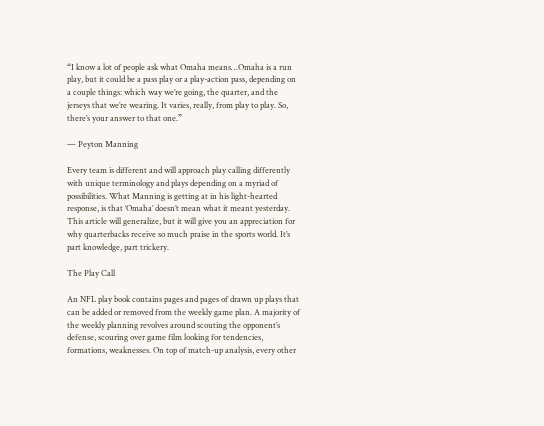“I know a lot of people ask what Omaha means…Omaha is a run play, but it could be a pass play or a play-action pass, depending on a couple things: which way we’re going, the quarter, and the jerseys that we’re wearing. It varies, really, from play to play. So, there’s your answer to that one.”

— Peyton Manning

Every team is different and will approach play calling differently with unique terminology and plays depending on a myriad of possibilities. What Manning is getting at in his light-hearted response, is that ‘Omaha’ doesn’t mean what it meant yesterday. This article will generalize, but it will give you an appreciation for why quarterbacks receive so much praise in the sports world. It’s part knowledge, part trickery.

The Play Call

An NFL play book contains pages and pages of drawn up plays that can be added or removed from the weekly game plan. A majority of the weekly planning revolves around scouting the opponent’s defense, scouring over game film looking for tendencies, formations, weaknesses. On top of match-up analysis, every other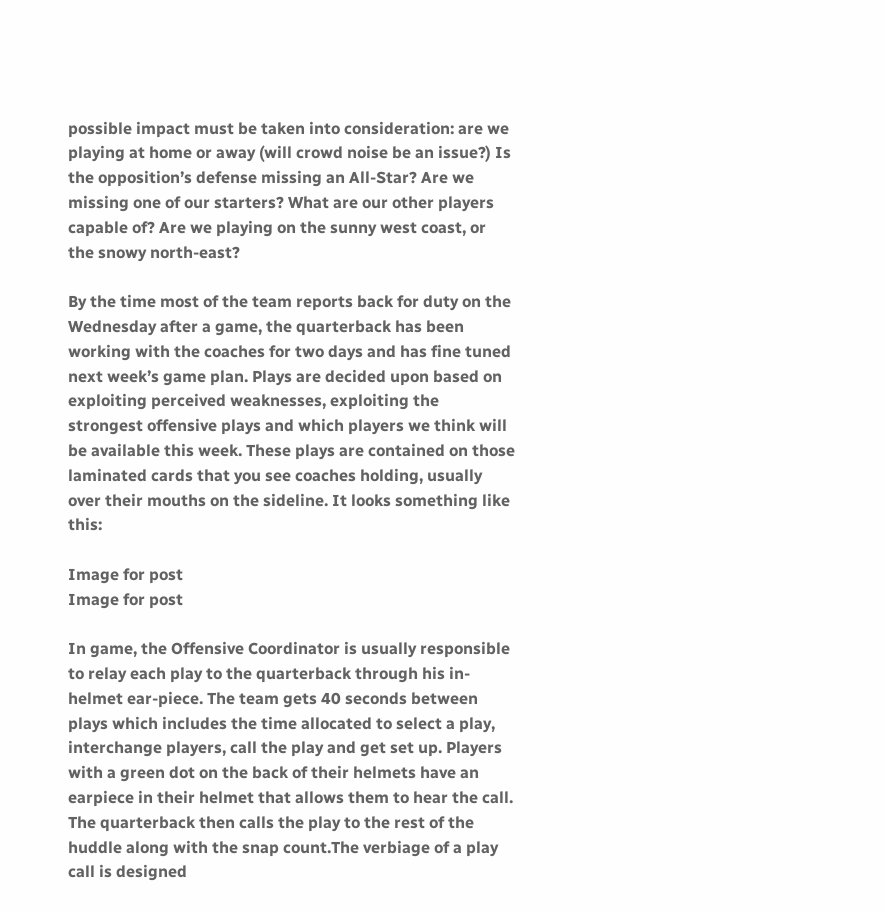possible impact must be taken into consideration: are we playing at home or away (will crowd noise be an issue?) Is the opposition’s defense missing an All-Star? Are we missing one of our starters? What are our other players capable of? Are we playing on the sunny west coast, or the snowy north-east?

By the time most of the team reports back for duty on the Wednesday after a game, the quarterback has been working with the coaches for two days and has fine tuned next week’s game plan. Plays are decided upon based on exploiting perceived weaknesses, exploiting the strongest offensive plays and which players we think will be available this week. These plays are contained on those laminated cards that you see coaches holding, usually over their mouths on the sideline. It looks something like this:

Image for post
Image for post

In game, the Offensive Coordinator is usually responsible to relay each play to the quarterback through his in-helmet ear-piece. The team gets 40 seconds between plays which includes the time allocated to select a play, interchange players, call the play and get set up. Players with a green dot on the back of their helmets have an earpiece in their helmet that allows them to hear the call. The quarterback then calls the play to the rest of the huddle along with the snap count.The verbiage of a play call is designed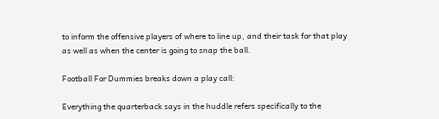to inform the offensive players of where to line up, and their task for that play as well as when the center is going to snap the ball.

Football For Dummies breaks down a play call:

Everything the quarterback says in the huddle refers specifically to the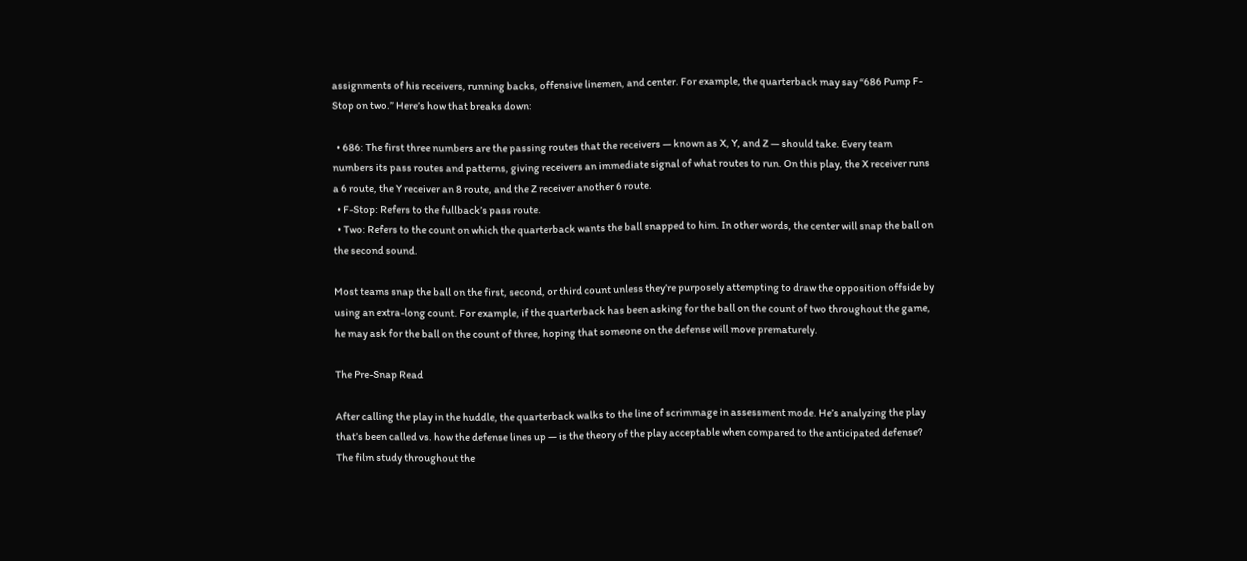assignments of his receivers, running backs, offensive linemen, and center. For example, the quarterback may say “686 Pump F-Stop on two.” Here’s how that breaks down:

  • 686: The first three numbers are the passing routes that the receivers — known as X, Y, and Z — should take. Every team numbers its pass routes and patterns, giving receivers an immediate signal of what routes to run. On this play, the X receiver runs a 6 route, the Y receiver an 8 route, and the Z receiver another 6 route.
  • F-Stop: Refers to the fullback’s pass route.
  • Two: Refers to the count on which the quarterback wants the ball snapped to him. In other words, the center will snap the ball on the second sound.

Most teams snap the ball on the first, second, or third count unless they’re purposely attempting to draw the opposition offside by using an extra-long count. For example, if the quarterback has been asking for the ball on the count of two throughout the game, he may ask for the ball on the count of three, hoping that someone on the defense will move prematurely.

The Pre-Snap Read

After calling the play in the huddle, the quarterback walks to the line of scrimmage in assessment mode. He’s analyzing the play that’s been called vs. how the defense lines up — is the theory of the play acceptable when compared to the anticipated defense? The film study throughout the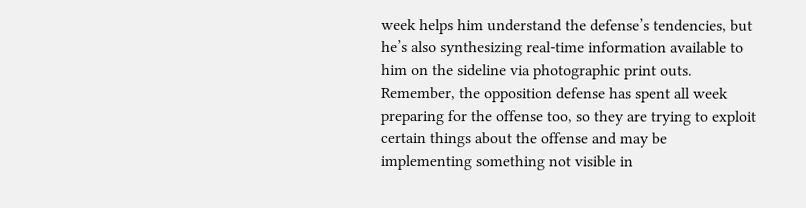week helps him understand the defense’s tendencies, but he’s also synthesizing real-time information available to him on the sideline via photographic print outs. Remember, the opposition defense has spent all week preparing for the offense too, so they are trying to exploit certain things about the offense and may be implementing something not visible in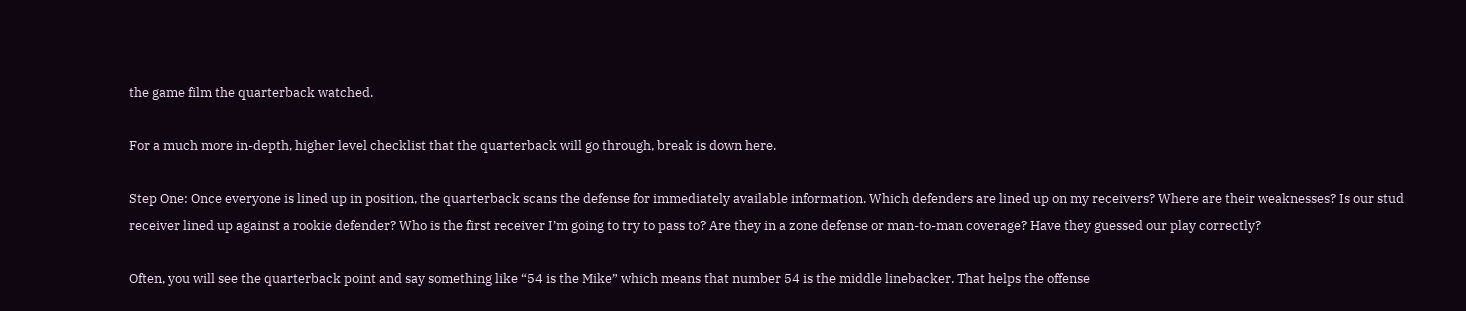the game film the quarterback watched.

For a much more in-depth, higher level checklist that the quarterback will go through, break is down here.

Step One: Once everyone is lined up in position, the quarterback scans the defense for immediately available information. Which defenders are lined up on my receivers? Where are their weaknesses? Is our stud receiver lined up against a rookie defender? Who is the first receiver I’m going to try to pass to? Are they in a zone defense or man-to-man coverage? Have they guessed our play correctly?

Often, you will see the quarterback point and say something like “54 is the Mike” which means that number 54 is the middle linebacker. That helps the offense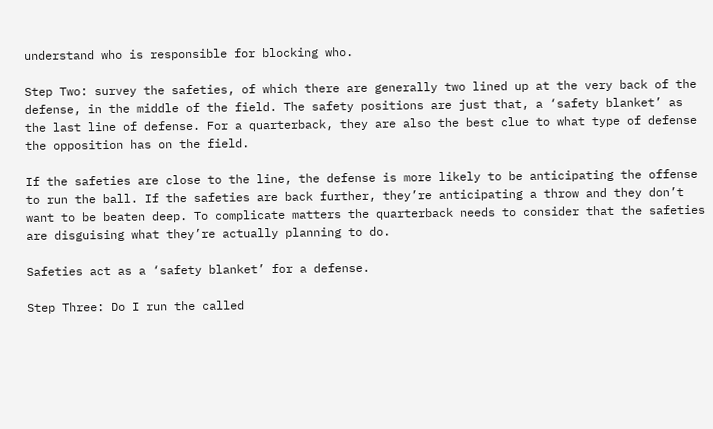understand who is responsible for blocking who.

Step Two: survey the safeties, of which there are generally two lined up at the very back of the defense, in the middle of the field. The safety positions are just that, a ‘safety blanket’ as the last line of defense. For a quarterback, they are also the best clue to what type of defense the opposition has on the field.

If the safeties are close to the line, the defense is more likely to be anticipating the offense to run the ball. If the safeties are back further, they’re anticipating a throw and they don’t want to be beaten deep. To complicate matters the quarterback needs to consider that the safeties are disguising what they’re actually planning to do.

Safeties act as a ‘safety blanket’ for a defense.

Step Three: Do I run the called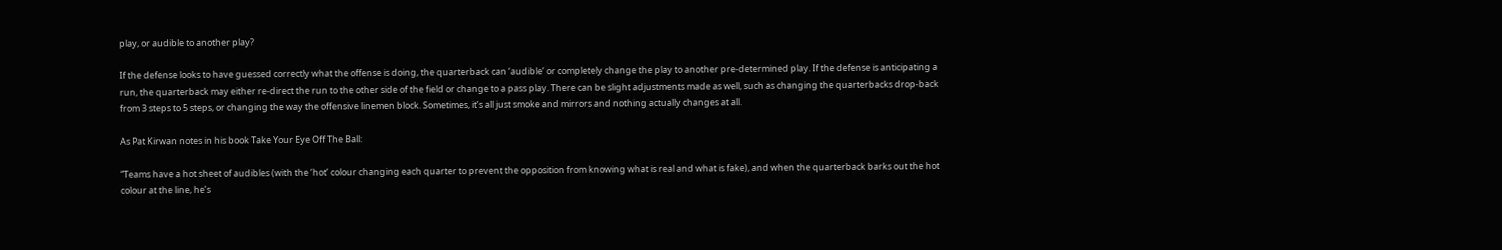play, or audible to another play?

If the defense looks to have guessed correctly what the offense is doing, the quarterback can ‘audible’ or completely change the play to another pre-determined play. If the defense is anticipating a run, the quarterback may either re-direct the run to the other side of the field or change to a pass play. There can be slight adjustments made as well, such as changing the quarterbacks drop-back from 3 steps to 5 steps, or changing the way the offensive linemen block. Sometimes, it’s all just smoke and mirrors and nothing actually changes at all.

As Pat Kirwan notes in his book Take Your Eye Off The Ball:

“Teams have a hot sheet of audibles (with the ‘hot’ colour changing each quarter to prevent the opposition from knowing what is real and what is fake), and when the quarterback barks out the hot colour at the line, he’s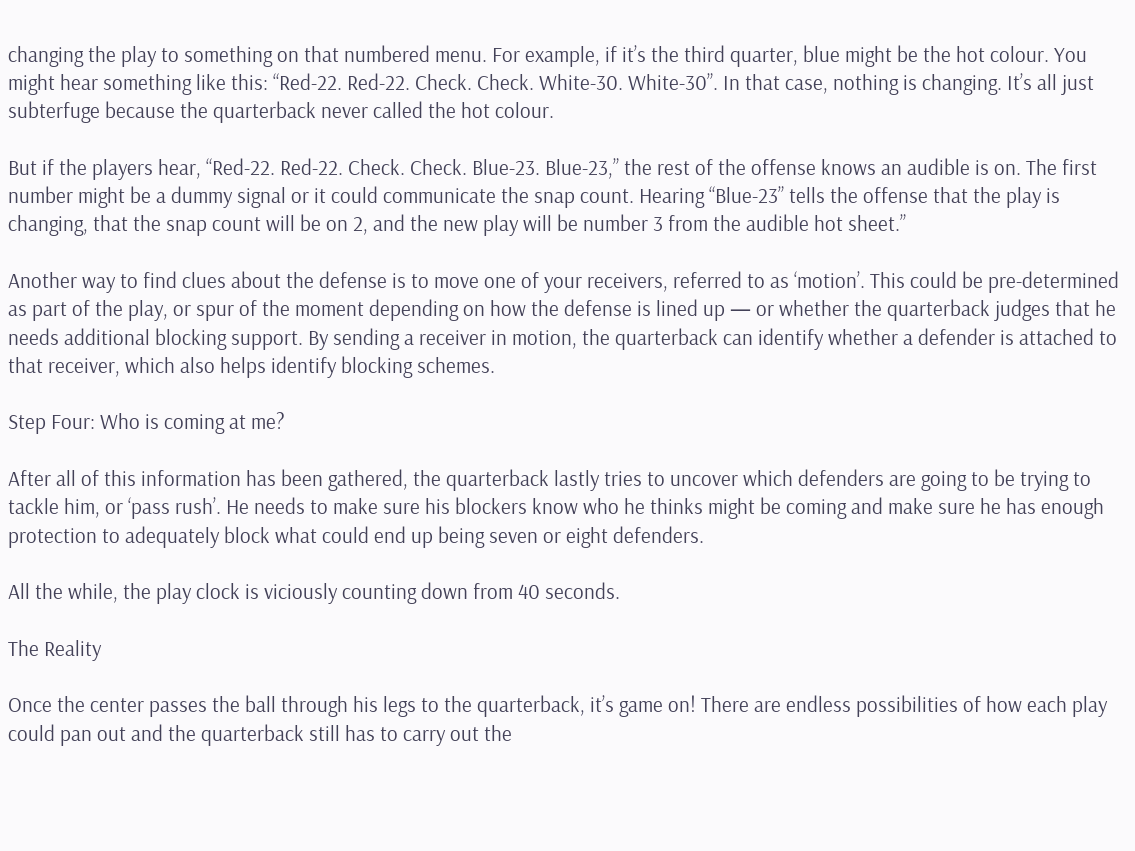changing the play to something on that numbered menu. For example, if it’s the third quarter, blue might be the hot colour. You might hear something like this: “Red-22. Red-22. Check. Check. White-30. White-30”. In that case, nothing is changing. It’s all just subterfuge because the quarterback never called the hot colour.

But if the players hear, “Red-22. Red-22. Check. Check. Blue-23. Blue-23,” the rest of the offense knows an audible is on. The first number might be a dummy signal or it could communicate the snap count. Hearing “Blue-23” tells the offense that the play is changing, that the snap count will be on 2, and the new play will be number 3 from the audible hot sheet.”

Another way to find clues about the defense is to move one of your receivers, referred to as ‘motion’. This could be pre-determined as part of the play, or spur of the moment depending on how the defense is lined up — or whether the quarterback judges that he needs additional blocking support. By sending a receiver in motion, the quarterback can identify whether a defender is attached to that receiver, which also helps identify blocking schemes.

Step Four: Who is coming at me?

After all of this information has been gathered, the quarterback lastly tries to uncover which defenders are going to be trying to tackle him, or ‘pass rush’. He needs to make sure his blockers know who he thinks might be coming and make sure he has enough protection to adequately block what could end up being seven or eight defenders.

All the while, the play clock is viciously counting down from 40 seconds.

The Reality

Once the center passes the ball through his legs to the quarterback, it’s game on! There are endless possibilities of how each play could pan out and the quarterback still has to carry out the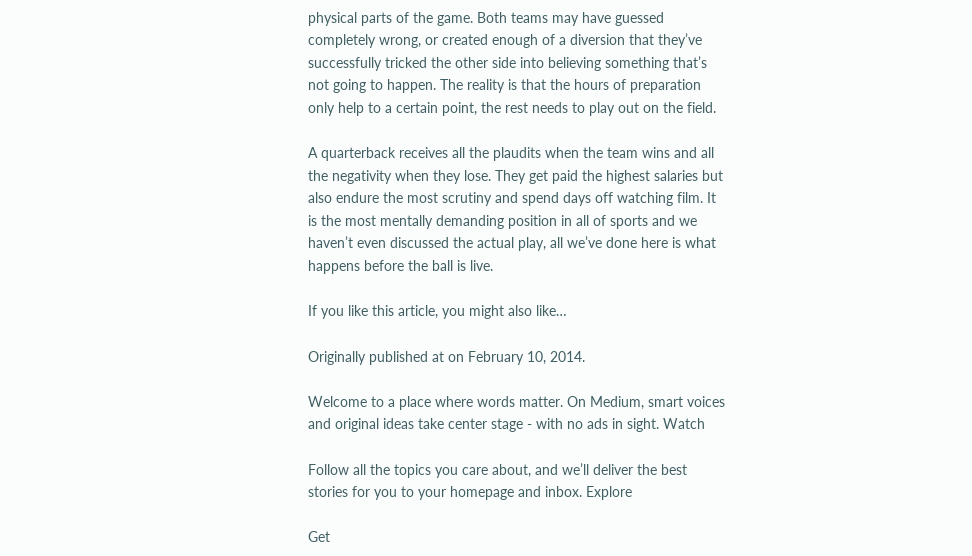physical parts of the game. Both teams may have guessed completely wrong, or created enough of a diversion that they’ve successfully tricked the other side into believing something that’s not going to happen. The reality is that the hours of preparation only help to a certain point, the rest needs to play out on the field.

A quarterback receives all the plaudits when the team wins and all the negativity when they lose. They get paid the highest salaries but also endure the most scrutiny and spend days off watching film. It is the most mentally demanding position in all of sports and we haven’t even discussed the actual play, all we’ve done here is what happens before the ball is live.

If you like this article, you might also like…

Originally published at on February 10, 2014.

Welcome to a place where words matter. On Medium, smart voices and original ideas take center stage - with no ads in sight. Watch

Follow all the topics you care about, and we’ll deliver the best stories for you to your homepage and inbox. Explore

Get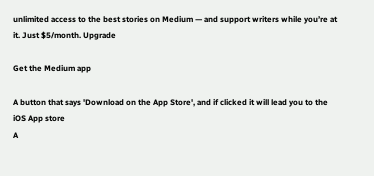unlimited access to the best stories on Medium — and support writers while you’re at it. Just $5/month. Upgrade

Get the Medium app

A button that says 'Download on the App Store', and if clicked it will lead you to the iOS App store
A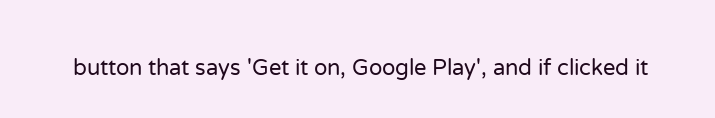button that says 'Get it on, Google Play', and if clicked it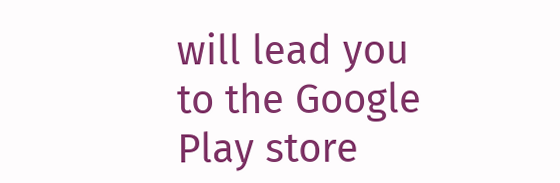will lead you to the Google Play store